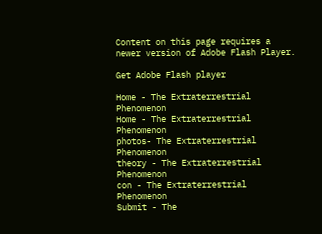Content on this page requires a newer version of Adobe Flash Player.

Get Adobe Flash player

Home - The Extraterrestrial Phenomenon
Home - The Extraterrestrial Phenomenon
photos- The Extraterrestrial Phenomenon
theory - The Extraterrestrial Phenomenon
con - The Extraterrestrial Phenomenon
Submit - The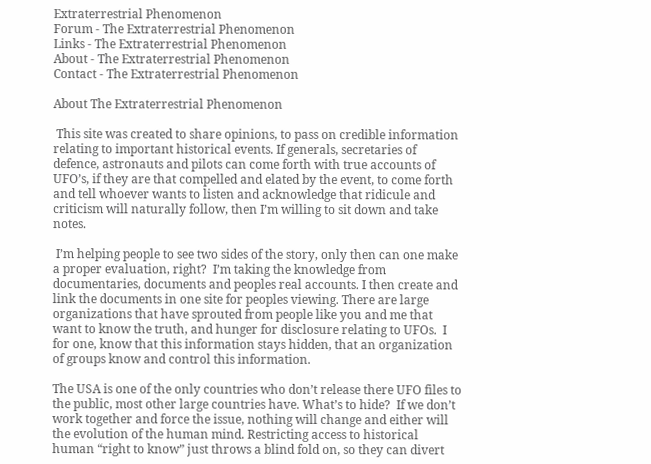Extraterrestrial Phenomenon
Forum - The Extraterrestrial Phenomenon
Links - The Extraterrestrial Phenomenon
About - The Extraterrestrial Phenomenon
Contact - The Extraterrestrial Phenomenon

About The Extraterrestrial Phenomenon

 This site was created to share opinions, to pass on credible information relating to important historical events. If generals, secretaries of defence, astronauts and pilots can come forth with true accounts of UFO’s, if they are that compelled and elated by the event, to come forth and tell whoever wants to listen and acknowledge that ridicule and criticism will naturally follow, then I’m willing to sit down and take notes.

 I’m helping people to see two sides of the story, only then can one make a proper evaluation, right?  I’m taking the knowledge from documentaries, documents and peoples real accounts. I then create and link the documents in one site for peoples viewing. There are large organizations that have sprouted from people like you and me that want to know the truth, and hunger for disclosure relating to UFOs.  I for one, know that this information stays hidden, that an organization of groups know and control this information.

The USA is one of the only countries who don’t release there UFO files to the public, most other large countries have. What’s to hide?  If we don’t work together and force the issue, nothing will change and either will the evolution of the human mind. Restricting access to historical human “right to know” just throws a blind fold on, so they can divert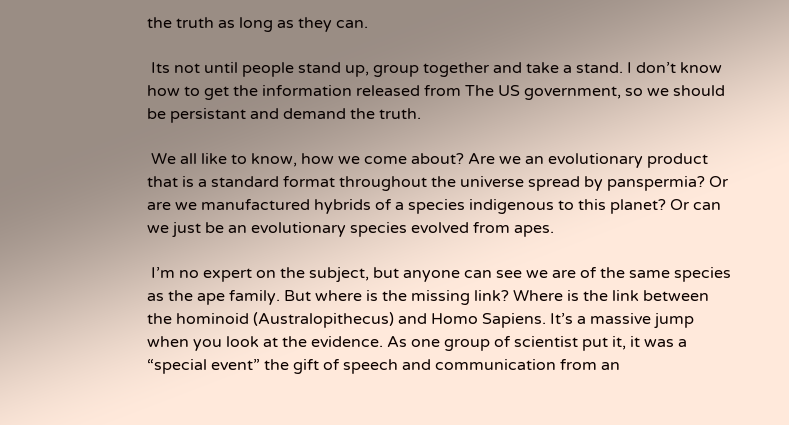the truth as long as they can.

 Its not until people stand up, group together and take a stand. I don’t know how to get the information released from The US government, so we should be persistant and demand the truth.

 We all like to know, how we come about? Are we an evolutionary product that is a standard format throughout the universe spread by panspermia? Or are we manufactured hybrids of a species indigenous to this planet? Or can we just be an evolutionary species evolved from apes.

 I’m no expert on the subject, but anyone can see we are of the same species as the ape family. But where is the missing link? Where is the link between the hominoid (Australopithecus) and Homo Sapiens. It’s a massive jump when you look at the evidence. As one group of scientist put it, it was a “special event” the gift of speech and communication from an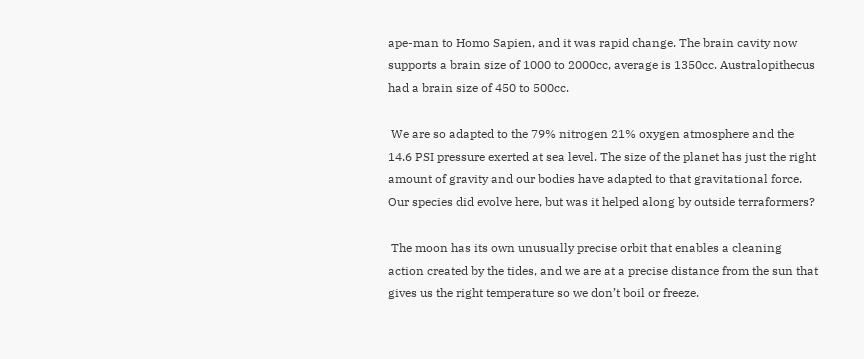ape-man to Homo Sapien, and it was rapid change. The brain cavity now supports a brain size of 1000 to 2000cc, average is 1350cc. Australopithecus had a brain size of 450 to 500cc.

 We are so adapted to the 79% nitrogen 21% oxygen atmosphere and the 14.6 PSI pressure exerted at sea level. The size of the planet has just the right amount of gravity and our bodies have adapted to that gravitational force. Our species did evolve here, but was it helped along by outside terraformers?

 The moon has its own unusually precise orbit that enables a cleaning action created by the tides, and we are at a precise distance from the sun that gives us the right temperature so we don’t boil or freeze.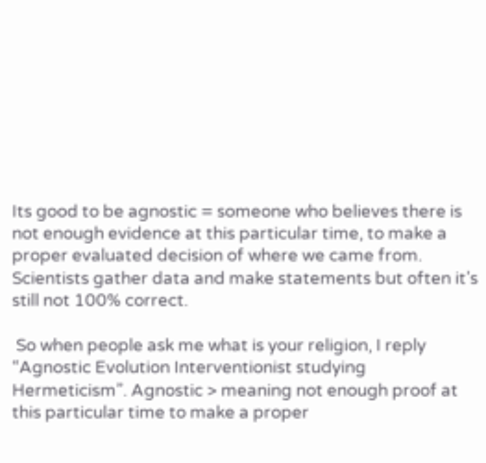Its good to be agnostic = someone who believes there is not enough evidence at this particular time, to make a proper evaluated decision of where we came from. Scientists gather data and make statements but often it’s still not 100% correct.

 So when people ask me what is your religion, I reply “Agnostic Evolution Interventionist studying Hermeticism”. Agnostic > meaning not enough proof at this particular time to make a proper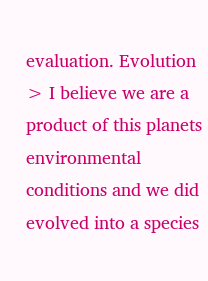evaluation. Evolution > I believe we are a product of this planets environmental conditions and we did evolved into a species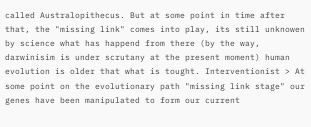called Australopithecus. But at some point in time after that, the "missing link" comes into play, its still unknowen by science what has happend from there (by the way, darwinisim is under scrutany at the present moment) human evolution is older that what is tought. Interventionist > At some point on the evolutionary path "missing link stage" our genes have been manipulated to form our current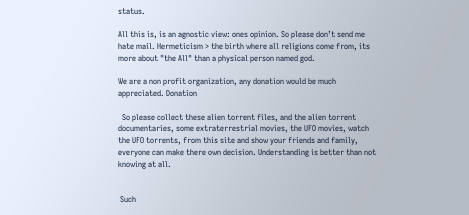status.

All this is, is an agnostic view: ones opinion. So please don’t send me hate mail. Hermeticism > the birth where all religions come from, its more about "the All" than a physical person named god.

We are a non profit organization, any donation would be much appreciated. Donation

  So please collect these alien torrent files, and the alien torrent documentaries, some extraterrestrial movies, the UFO movies, watch the UFO torrents, from this site and show your friends and family, everyone can make there own decision. Understanding is better than not knowing at all.


 Such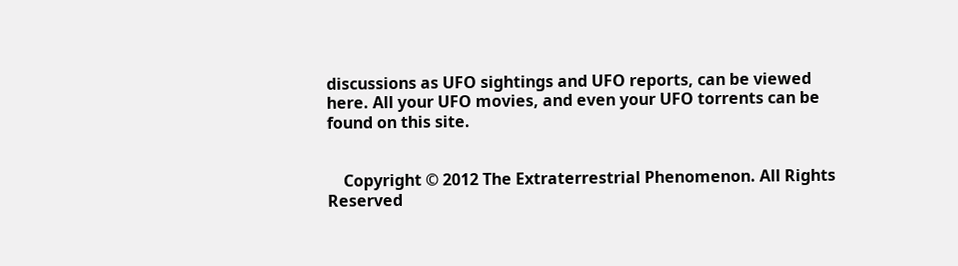discussions as UFO sightings and UFO reports, can be viewed here. All your UFO movies, and even your UFO torrents can be found on this site.


    Copyright © 2012 The Extraterrestrial Phenomenon. All Rights Reserved